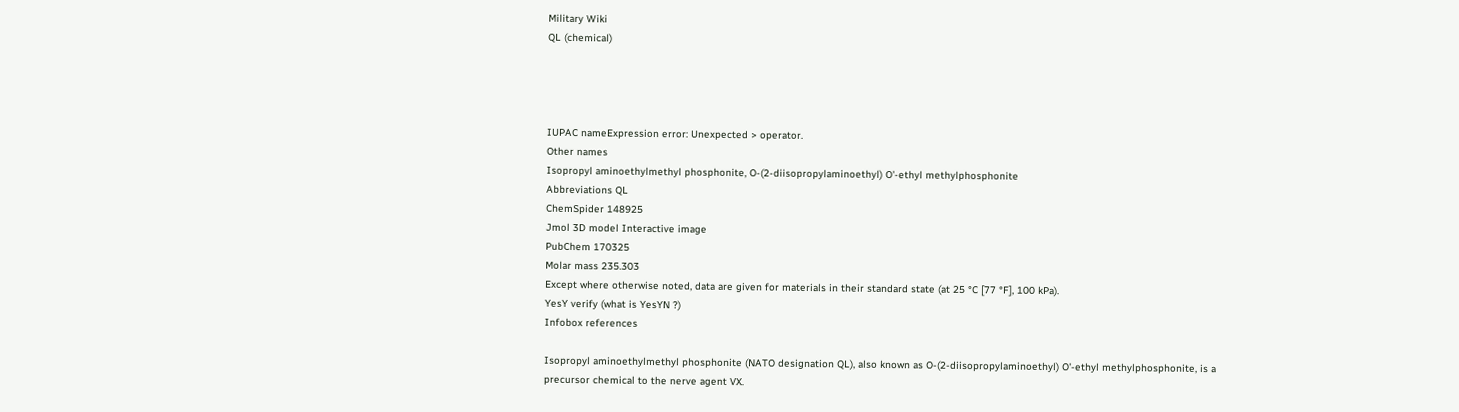Military Wiki
QL (chemical)




IUPAC nameExpression error: Unexpected > operator.
Other names
Isopropyl aminoethylmethyl phosphonite, O-(2-diisopropylaminoethyl) O'-ethyl methylphosphonite
Abbreviations QL
ChemSpider 148925
Jmol 3D model Interactive image
PubChem 170325
Molar mass 235.303
Except where otherwise noted, data are given for materials in their standard state (at 25 °C [77 °F], 100 kPa).
YesY verify (what is YesYN ?)
Infobox references

Isopropyl aminoethylmethyl phosphonite (NATO designation QL), also known as O-(2-diisopropylaminoethyl) O'-ethyl methylphosphonite, is a precursor chemical to the nerve agent VX.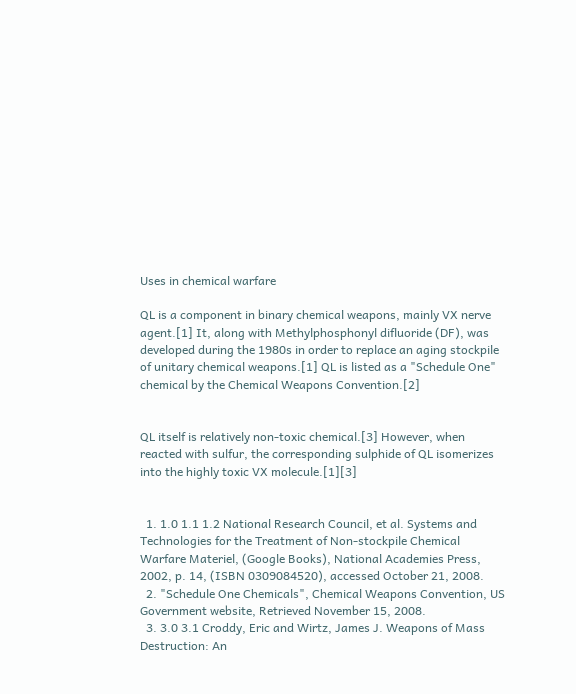Uses in chemical warfare

QL is a component in binary chemical weapons, mainly VX nerve agent.[1] It, along with Methylphosphonyl difluoride (DF), was developed during the 1980s in order to replace an aging stockpile of unitary chemical weapons.[1] QL is listed as a "Schedule One" chemical by the Chemical Weapons Convention.[2]


QL itself is relatively non-toxic chemical.[3] However, when reacted with sulfur, the corresponding sulphide of QL isomerizes into the highly toxic VX molecule.[1][3]


  1. 1.0 1.1 1.2 National Research Council, et al. Systems and Technologies for the Treatment of Non-stockpile Chemical Warfare Materiel, (Google Books), National Academies Press, 2002, p. 14, (ISBN 0309084520), accessed October 21, 2008.
  2. "Schedule One Chemicals", Chemical Weapons Convention, US Government website, Retrieved November 15, 2008.
  3. 3.0 3.1 Croddy, Eric and Wirtz, James J. Weapons of Mass Destruction: An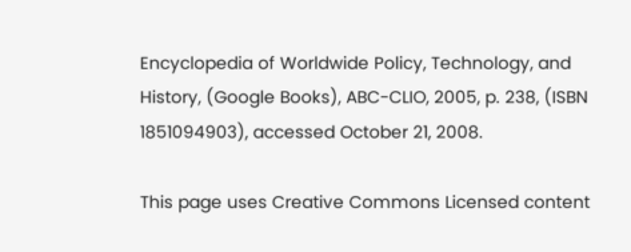Encyclopedia of Worldwide Policy, Technology, and History, (Google Books), ABC-CLIO, 2005, p. 238, (ISBN 1851094903), accessed October 21, 2008.

This page uses Creative Commons Licensed content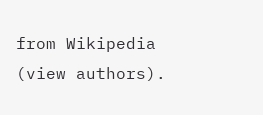from Wikipedia (view authors).